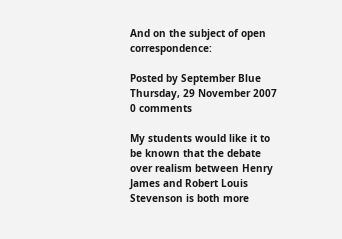And on the subject of open correspondence:

Posted by September Blue Thursday, 29 November 2007 0 comments

My students would like it to be known that the debate over realism between Henry James and Robert Louis Stevenson is both more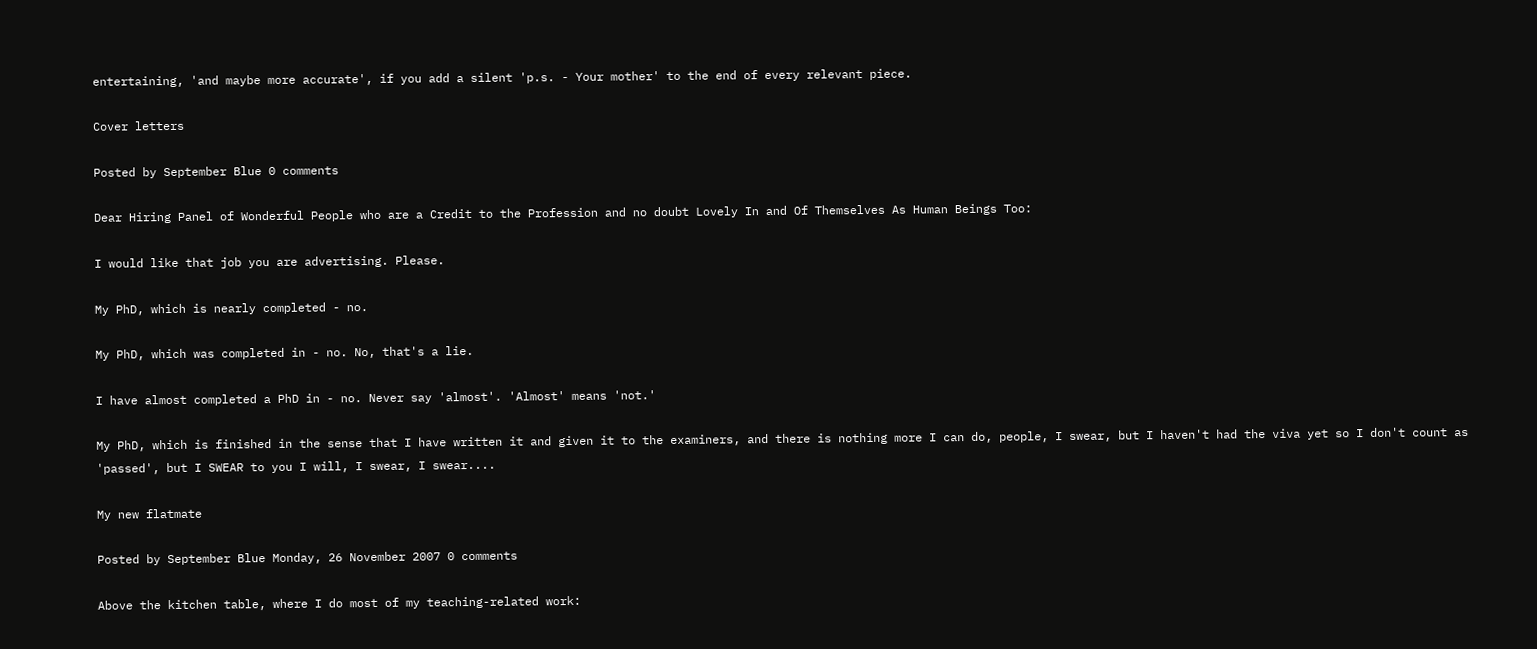entertaining, 'and maybe more accurate', if you add a silent 'p.s. - Your mother' to the end of every relevant piece.

Cover letters

Posted by September Blue 0 comments

Dear Hiring Panel of Wonderful People who are a Credit to the Profession and no doubt Lovely In and Of Themselves As Human Beings Too:

I would like that job you are advertising. Please.

My PhD, which is nearly completed - no.

My PhD, which was completed in - no. No, that's a lie.

I have almost completed a PhD in - no. Never say 'almost'. 'Almost' means 'not.'

My PhD, which is finished in the sense that I have written it and given it to the examiners, and there is nothing more I can do, people, I swear, but I haven't had the viva yet so I don't count as 'passed', but I SWEAR to you I will, I swear, I swear....

My new flatmate

Posted by September Blue Monday, 26 November 2007 0 comments

Above the kitchen table, where I do most of my teaching-related work: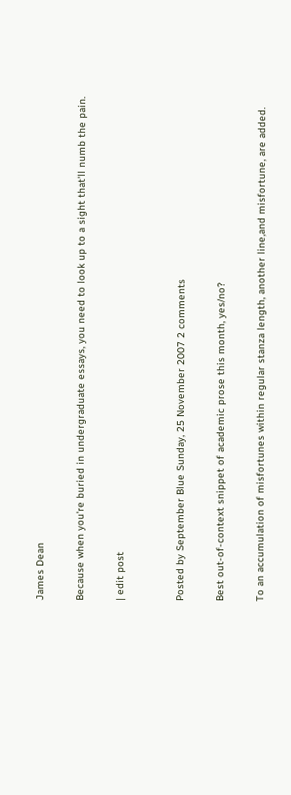James Dean

Because when you're buried in undergraduate essays, you need to look up to a sight that'll numb the pain.

| edit post


Posted by September Blue Sunday, 25 November 2007 2 comments

Best out-of-context snippet of academic prose this month, yes/no?

To an accumulation of misfortunes within regular stanza length, another line,and misfortune, are added.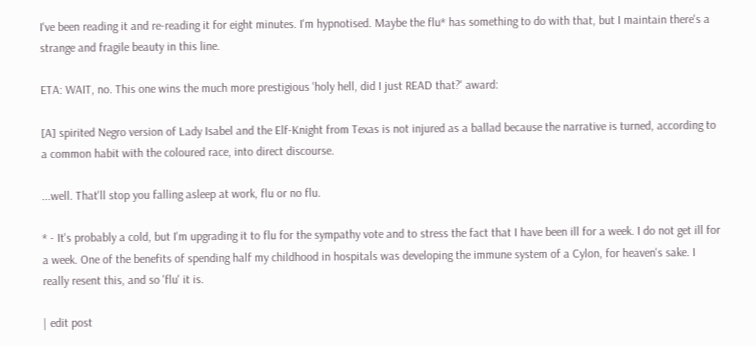I've been reading it and re-reading it for eight minutes. I'm hypnotised. Maybe the flu* has something to do with that, but I maintain there's a strange and fragile beauty in this line.

ETA: WAIT, no. This one wins the much more prestigious 'holy hell, did I just READ that?' award:

[A] spirited Negro version of Lady Isabel and the Elf-Knight from Texas is not injured as a ballad because the narrative is turned, according to a common habit with the coloured race, into direct discourse.

...well. That'll stop you falling asleep at work, flu or no flu.

* - It's probably a cold, but I'm upgrading it to flu for the sympathy vote and to stress the fact that I have been ill for a week. I do not get ill for a week. One of the benefits of spending half my childhood in hospitals was developing the immune system of a Cylon, for heaven's sake. I really resent this, and so 'flu' it is.

| edit post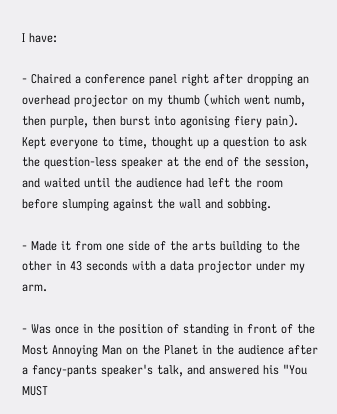I have:

- Chaired a conference panel right after dropping an overhead projector on my thumb (which went numb, then purple, then burst into agonising fiery pain). Kept everyone to time, thought up a question to ask the question-less speaker at the end of the session, and waited until the audience had left the room before slumping against the wall and sobbing.

- Made it from one side of the arts building to the other in 43 seconds with a data projector under my arm.

- Was once in the position of standing in front of the Most Annoying Man on the Planet in the audience after a fancy-pants speaker's talk, and answered his "You MUST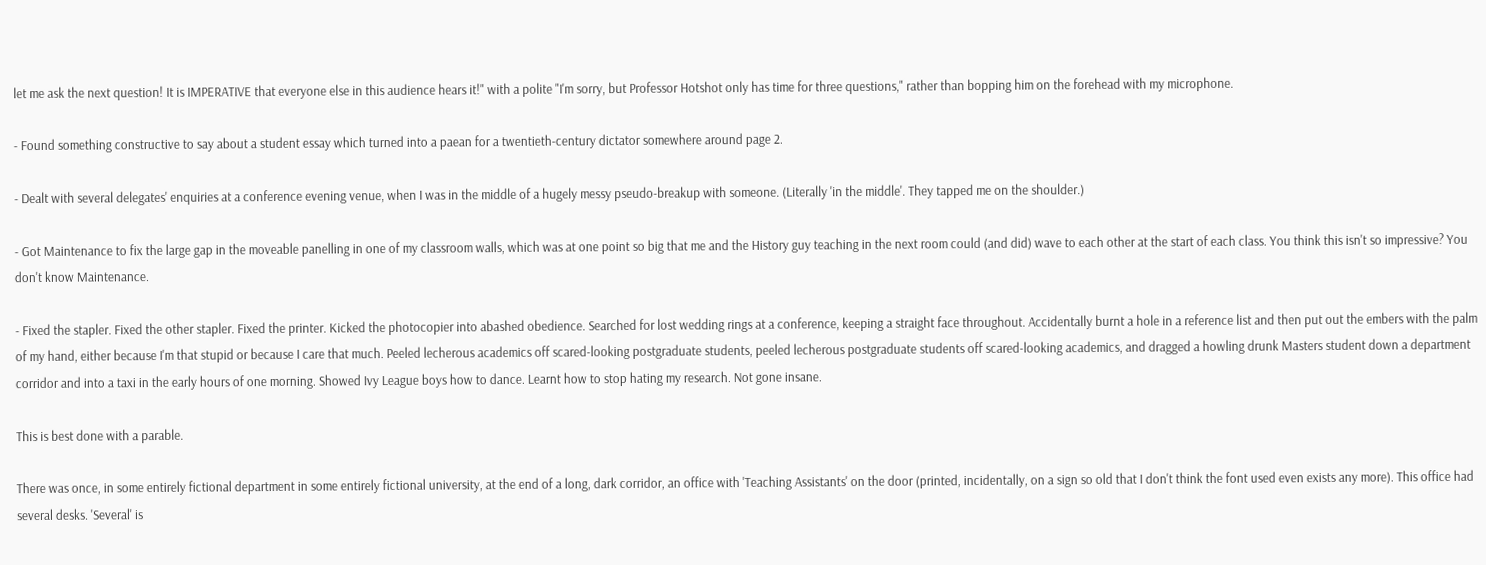let me ask the next question! It is IMPERATIVE that everyone else in this audience hears it!" with a polite "I'm sorry, but Professor Hotshot only has time for three questions," rather than bopping him on the forehead with my microphone.

- Found something constructive to say about a student essay which turned into a paean for a twentieth-century dictator somewhere around page 2.

- Dealt with several delegates' enquiries at a conference evening venue, when I was in the middle of a hugely messy pseudo-breakup with someone. (Literally 'in the middle'. They tapped me on the shoulder.)

- Got Maintenance to fix the large gap in the moveable panelling in one of my classroom walls, which was at one point so big that me and the History guy teaching in the next room could (and did) wave to each other at the start of each class. You think this isn't so impressive? You don't know Maintenance.

- Fixed the stapler. Fixed the other stapler. Fixed the printer. Kicked the photocopier into abashed obedience. Searched for lost wedding rings at a conference, keeping a straight face throughout. Accidentally burnt a hole in a reference list and then put out the embers with the palm of my hand, either because I'm that stupid or because I care that much. Peeled lecherous academics off scared-looking postgraduate students, peeled lecherous postgraduate students off scared-looking academics, and dragged a howling drunk Masters student down a department corridor and into a taxi in the early hours of one morning. Showed Ivy League boys how to dance. Learnt how to stop hating my research. Not gone insane.

This is best done with a parable.

There was once, in some entirely fictional department in some entirely fictional university, at the end of a long, dark corridor, an office with 'Teaching Assistants' on the door (printed, incidentally, on a sign so old that I don't think the font used even exists any more). This office had several desks. 'Several' is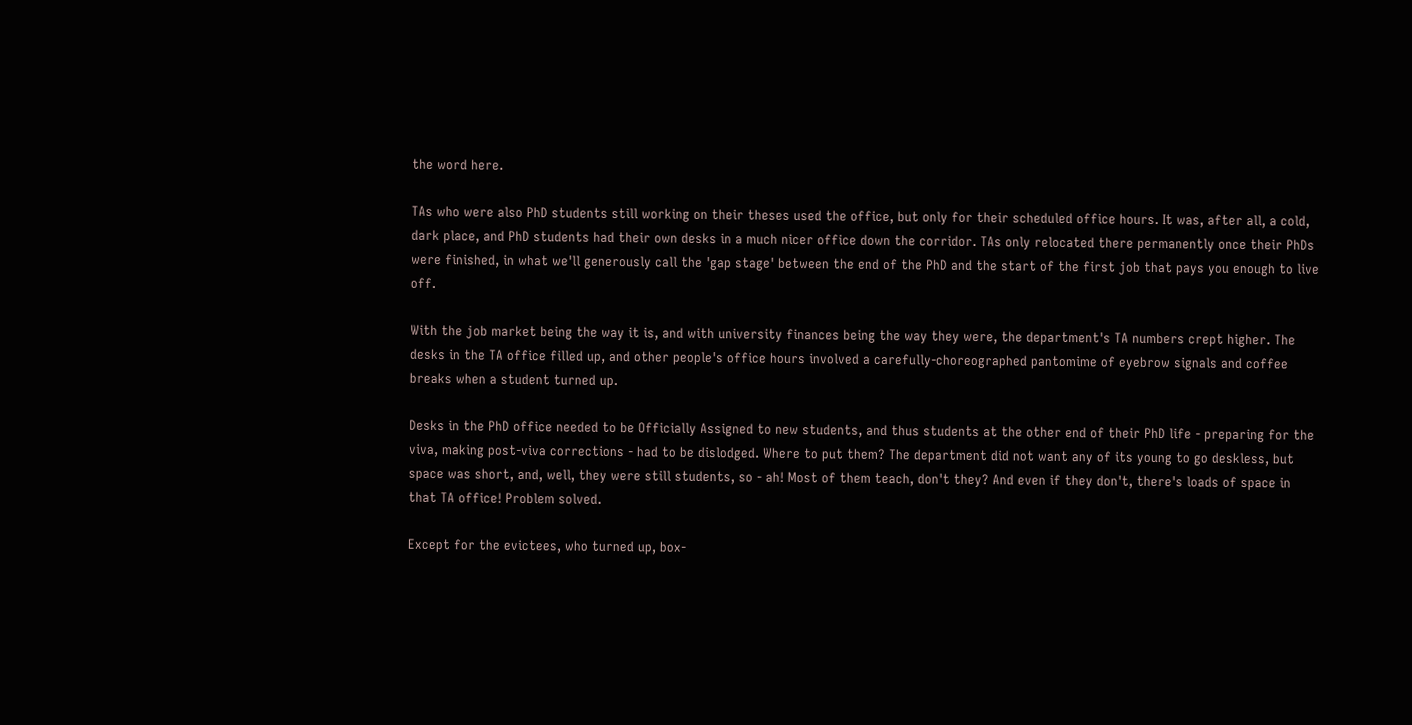the word here.

TAs who were also PhD students still working on their theses used the office, but only for their scheduled office hours. It was, after all, a cold, dark place, and PhD students had their own desks in a much nicer office down the corridor. TAs only relocated there permanently once their PhDs were finished, in what we'll generously call the 'gap stage' between the end of the PhD and the start of the first job that pays you enough to live off.

With the job market being the way it is, and with university finances being the way they were, the department's TA numbers crept higher. The desks in the TA office filled up, and other people's office hours involved a carefully-choreographed pantomime of eyebrow signals and coffee breaks when a student turned up.

Desks in the PhD office needed to be Officially Assigned to new students, and thus students at the other end of their PhD life - preparing for the viva, making post-viva corrections - had to be dislodged. Where to put them? The department did not want any of its young to go deskless, but space was short, and, well, they were still students, so - ah! Most of them teach, don't they? And even if they don't, there's loads of space in that TA office! Problem solved.

Except for the evictees, who turned up, box-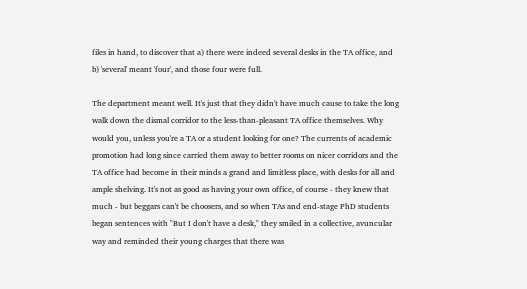files in hand, to discover that a) there were indeed several desks in the TA office, and b) 'several' meant 'four', and those four were full.

The department meant well. It's just that they didn't have much cause to take the long walk down the dismal corridor to the less-than-pleasant TA office themselves. Why would you, unless you're a TA or a student looking for one? The currents of academic promotion had long since carried them away to better rooms on nicer corridors and the TA office had become in their minds a grand and limitless place, with desks for all and ample shelving. It's not as good as having your own office, of course - they knew that much - but beggars can't be choosers, and so when TAs and end-stage PhD students began sentences with "But I don't have a desk," they smiled in a collective, avuncular way and reminded their young charges that there was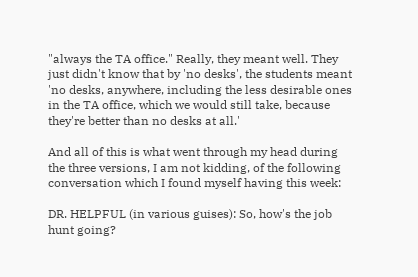"always the TA office." Really, they meant well. They just didn't know that by 'no desks', the students meant 'no desks, anywhere, including the less desirable ones in the TA office, which we would still take, because they're better than no desks at all.'

And all of this is what went through my head during the three versions, I am not kidding, of the following conversation which I found myself having this week:

DR. HELPFUL (in various guises): So, how's the job hunt going?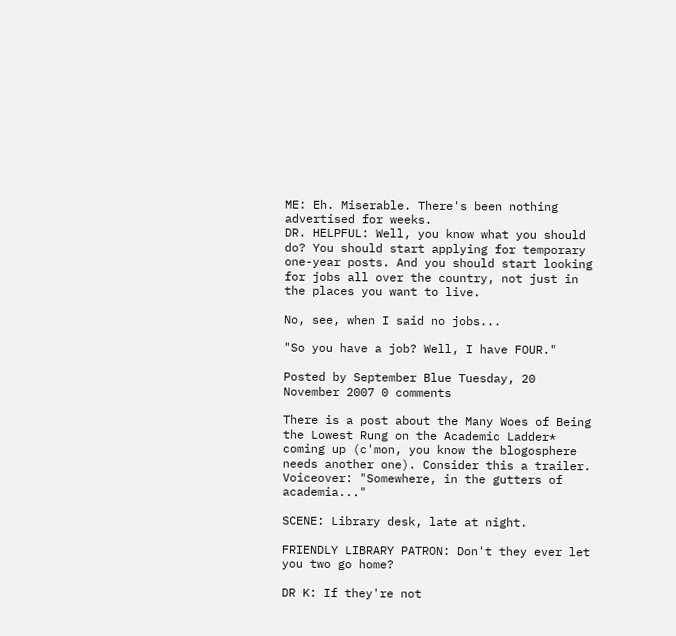ME: Eh. Miserable. There's been nothing advertised for weeks.
DR. HELPFUL: Well, you know what you should do? You should start applying for temporary one-year posts. And you should start looking for jobs all over the country, not just in the places you want to live.

No, see, when I said no jobs...

"So you have a job? Well, I have FOUR."

Posted by September Blue Tuesday, 20 November 2007 0 comments

There is a post about the Many Woes of Being the Lowest Rung on the Academic Ladder* coming up (c'mon, you know the blogosphere needs another one). Consider this a trailer. Voiceover: "Somewhere, in the gutters of academia..."

SCENE: Library desk, late at night.

FRIENDLY LIBRARY PATRON: Don't they ever let you two go home?

DR K: If they're not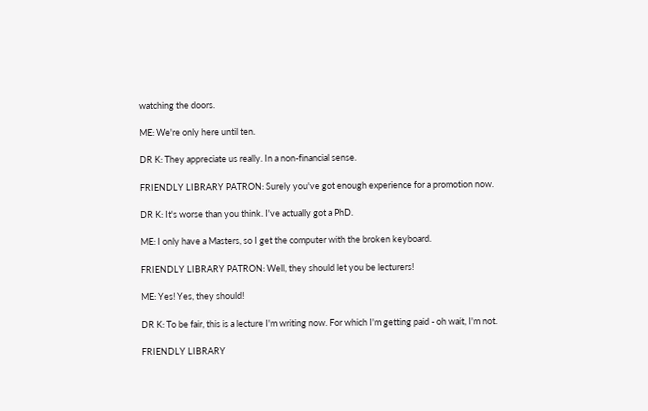watching the doors.

ME: We're only here until ten.

DR K: They appreciate us really. In a non-financial sense.

FRIENDLY LIBRARY PATRON: Surely you've got enough experience for a promotion now.

DR K: It's worse than you think. I've actually got a PhD.

ME: I only have a Masters, so I get the computer with the broken keyboard.

FRIENDLY LIBRARY PATRON: Well, they should let you be lecturers!

ME: Yes! Yes, they should!

DR K: To be fair, this is a lecture I'm writing now. For which I'm getting paid - oh wait, I'm not.

FRIENDLY LIBRARY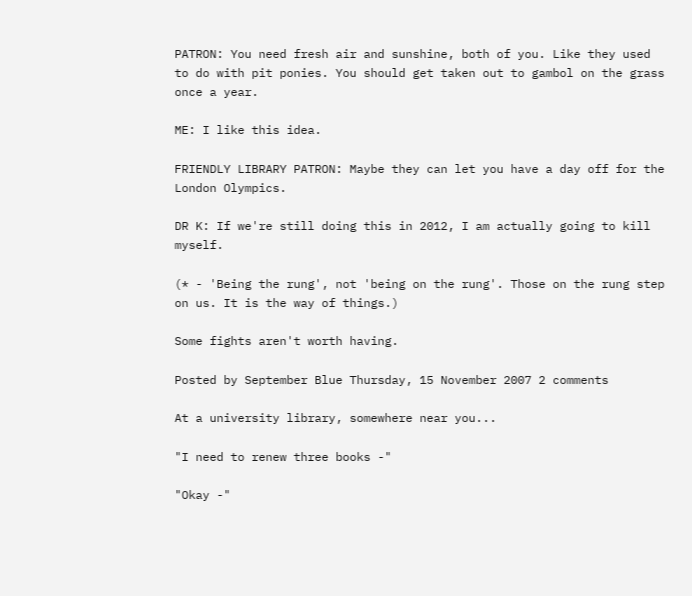PATRON: You need fresh air and sunshine, both of you. Like they used to do with pit ponies. You should get taken out to gambol on the grass once a year.

ME: I like this idea.

FRIENDLY LIBRARY PATRON: Maybe they can let you have a day off for the London Olympics.

DR K: If we're still doing this in 2012, I am actually going to kill myself.

(* - 'Being the rung', not 'being on the rung'. Those on the rung step on us. It is the way of things.)

Some fights aren't worth having.

Posted by September Blue Thursday, 15 November 2007 2 comments

At a university library, somewhere near you...

"I need to renew three books -"

"Okay -"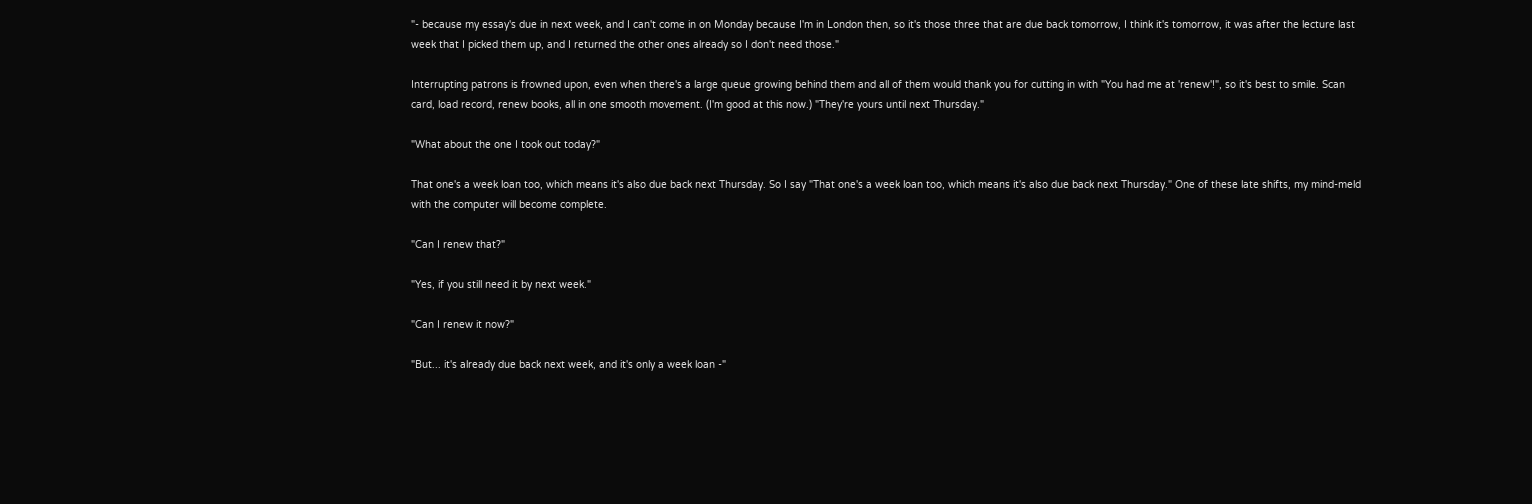"- because my essay's due in next week, and I can't come in on Monday because I'm in London then, so it's those three that are due back tomorrow, I think it's tomorrow, it was after the lecture last week that I picked them up, and I returned the other ones already so I don't need those."

Interrupting patrons is frowned upon, even when there's a large queue growing behind them and all of them would thank you for cutting in with "You had me at 'renew'!", so it's best to smile. Scan card, load record, renew books, all in one smooth movement. (I'm good at this now.) "They're yours until next Thursday."

"What about the one I took out today?"

That one's a week loan too, which means it's also due back next Thursday. So I say "That one's a week loan too, which means it's also due back next Thursday." One of these late shifts, my mind-meld with the computer will become complete.

"Can I renew that?"

"Yes, if you still need it by next week."

"Can I renew it now?"

"But... it's already due back next week, and it's only a week loan -"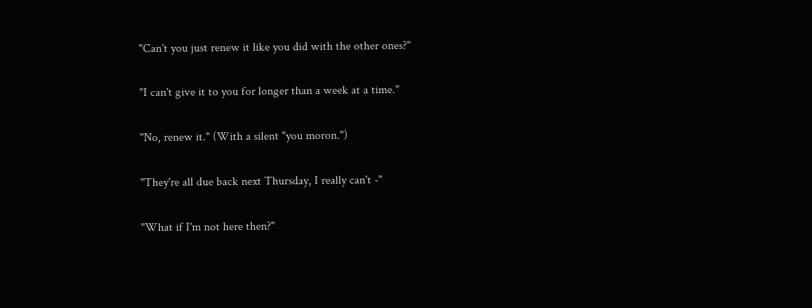"Can't you just renew it like you did with the other ones?"

"I can't give it to you for longer than a week at a time."

"No, renew it." (With a silent "you moron.")

"They're all due back next Thursday, I really can't -"

"What if I'm not here then?"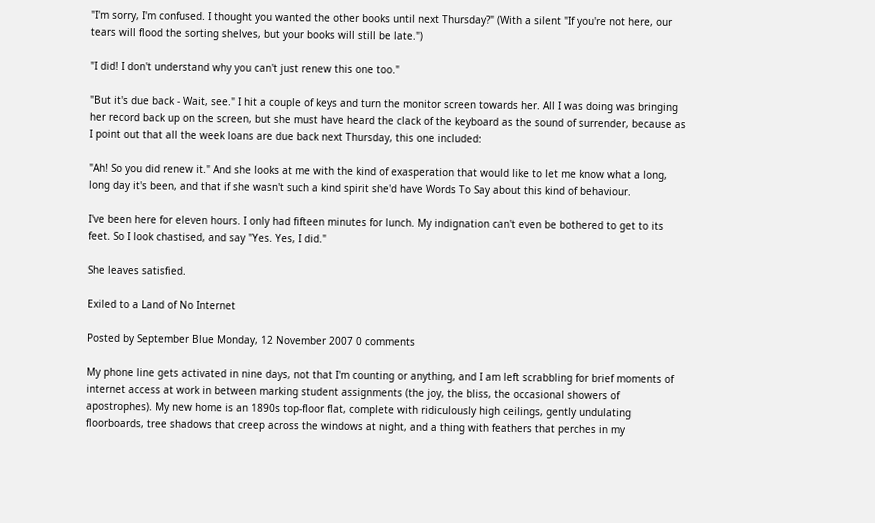"I'm sorry, I'm confused. I thought you wanted the other books until next Thursday?" (With a silent "If you're not here, our tears will flood the sorting shelves, but your books will still be late.")

"I did! I don't understand why you can't just renew this one too."

"But it's due back - Wait, see." I hit a couple of keys and turn the monitor screen towards her. All I was doing was bringing her record back up on the screen, but she must have heard the clack of the keyboard as the sound of surrender, because as I point out that all the week loans are due back next Thursday, this one included:

"Ah! So you did renew it." And she looks at me with the kind of exasperation that would like to let me know what a long, long day it's been, and that if she wasn't such a kind spirit she'd have Words To Say about this kind of behaviour.

I've been here for eleven hours. I only had fifteen minutes for lunch. My indignation can't even be bothered to get to its feet. So I look chastised, and say "Yes. Yes, I did."

She leaves satisfied.

Exiled to a Land of No Internet

Posted by September Blue Monday, 12 November 2007 0 comments

My phone line gets activated in nine days, not that I'm counting or anything, and I am left scrabbling for brief moments of internet access at work in between marking student assignments (the joy, the bliss, the occasional showers of apostrophes). My new home is an 1890s top-floor flat, complete with ridiculously high ceilings, gently undulating floorboards, tree shadows that creep across the windows at night, and a thing with feathers that perches in my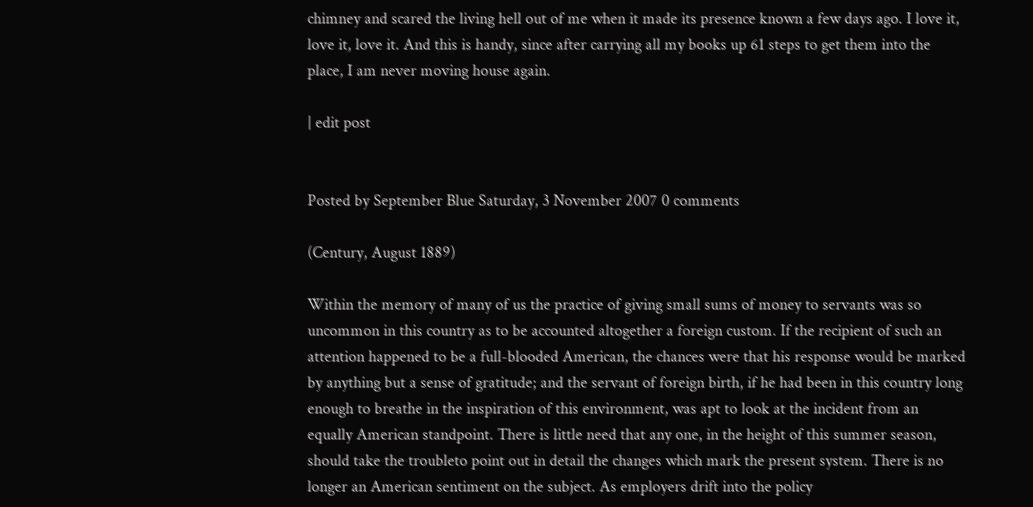chimney and scared the living hell out of me when it made its presence known a few days ago. I love it, love it, love it. And this is handy, since after carrying all my books up 61 steps to get them into the place, I am never moving house again.

| edit post


Posted by September Blue Saturday, 3 November 2007 0 comments

(Century, August 1889)

Within the memory of many of us the practice of giving small sums of money to servants was so uncommon in this country as to be accounted altogether a foreign custom. If the recipient of such an attention happened to be a full-blooded American, the chances were that his response would be marked by anything but a sense of gratitude; and the servant of foreign birth, if he had been in this country long enough to breathe in the inspiration of this environment, was apt to look at the incident from an equally American standpoint. There is little need that any one, in the height of this summer season, should take the troubleto point out in detail the changes which mark the present system. There is no longer an American sentiment on the subject. As employers drift into the policy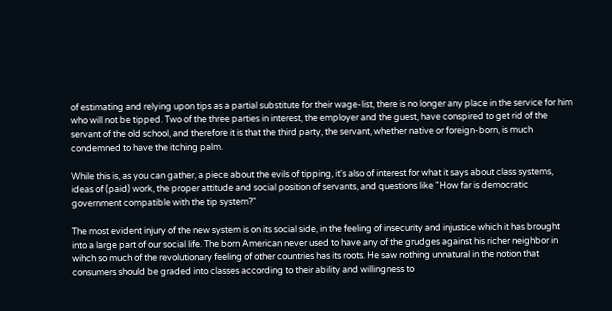of estimating and relying upon tips as a partial substitute for their wage-list, there is no longer any place in the service for him who will not be tipped. Two of the three parties in interest, the employer and the guest, have conspired to get rid of the servant of the old school, and therefore it is that the third party, the servant, whether native or foreign-born, is much condemned to have the itching palm.

While this is, as you can gather, a piece about the evils of tipping, it's also of interest for what it says about class systems, ideas of (paid) work, the proper attitude and social position of servants, and questions like "How far is democratic government compatible with the tip system?"

The most evident injury of the new system is on its social side, in the feeling of insecurity and injustice which it has brought into a large part of our social life. The born American never used to have any of the grudges against his richer neighbor in wihch so much of the revolutionary feeling of other countries has its roots. He saw nothing unnatural in the notion that consumers should be graded into classes according to their ability and willingness to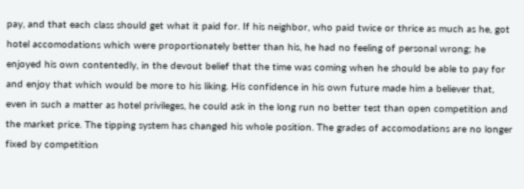pay, and that each class should get what it paid for. If his neighbor, who paid twice or thrice as much as he, got hotel accomodations which were proportionately better than his, he had no feeling of personal wrong; he enjoyed his own contentedly, in the devout belief that the time was coming when he should be able to pay for and enjoy that which would be more to his liking. His confidence in his own future made him a believer that, even in such a matter as hotel privileges, he could ask in the long run no better test than open competition and the market price. The tipping system has changed his whole position. The grades of accomodations are no longer fixed by competition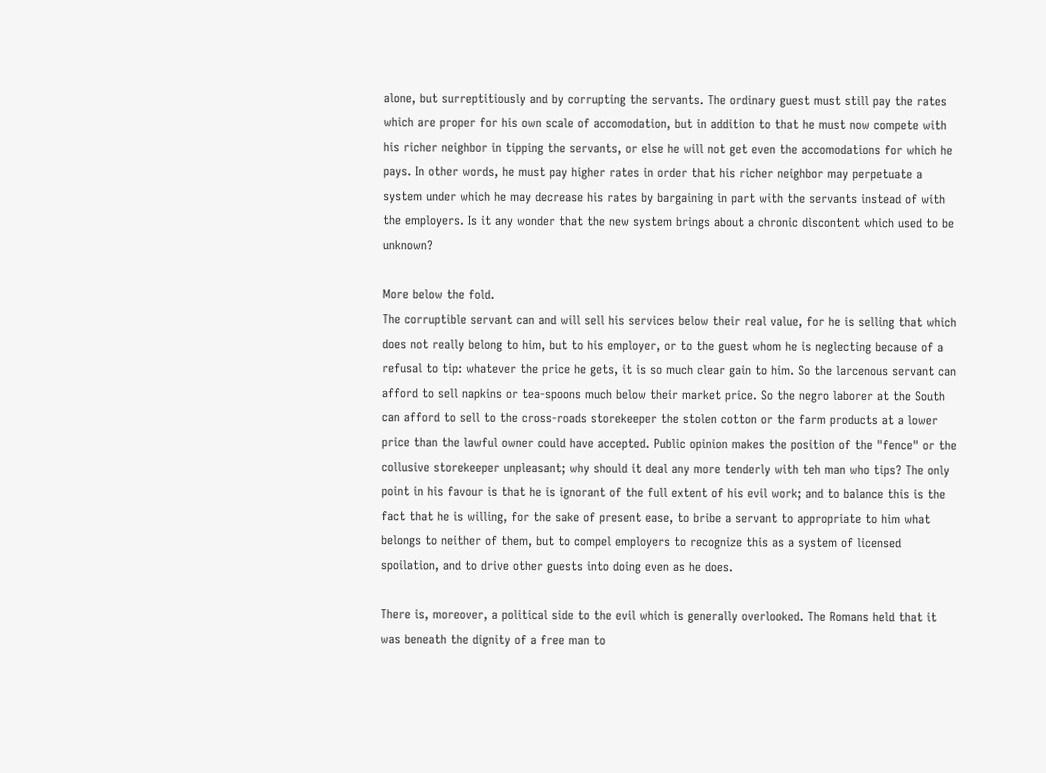alone, but surreptitiously and by corrupting the servants. The ordinary guest must still pay the rates which are proper for his own scale of accomodation, but in addition to that he must now compete with his richer neighbor in tipping the servants, or else he will not get even the accomodations for which he pays. In other words, he must pay higher rates in order that his richer neighbor may perpetuate a system under which he may decrease his rates by bargaining in part with the servants instead of with the employers. Is it any wonder that the new system brings about a chronic discontent which used to be unknown?

More below the fold.
The corruptible servant can and will sell his services below their real value, for he is selling that which does not really belong to him, but to his employer, or to the guest whom he is neglecting because of a refusal to tip: whatever the price he gets, it is so much clear gain to him. So the larcenous servant can afford to sell napkins or tea-spoons much below their market price. So the negro laborer at the South can afford to sell to the cross-roads storekeeper the stolen cotton or the farm products at a lower price than the lawful owner could have accepted. Public opinion makes the position of the "fence" or the collusive storekeeper unpleasant; why should it deal any more tenderly with teh man who tips? The only point in his favour is that he is ignorant of the full extent of his evil work; and to balance this is the fact that he is willing, for the sake of present ease, to bribe a servant to appropriate to him what belongs to neither of them, but to compel employers to recognize this as a system of licensed spoilation, and to drive other guests into doing even as he does.

There is, moreover, a political side to the evil which is generally overlooked. The Romans held that it was beneath the dignity of a free man to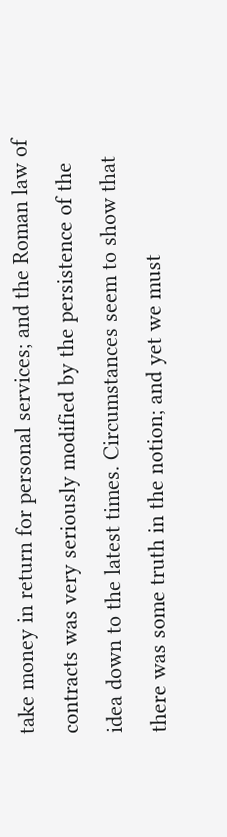take money in return for personal services; and the Roman law of contracts was very seriously modified by the persistence of the idea down to the latest times. Circumstances seem to show that there was some truth in the notion; and yet we must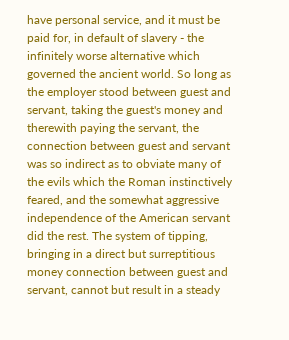have personal service, and it must be paid for, in default of slavery - the infinitely worse alternative which governed the ancient world. So long as the employer stood between guest and servant, taking the guest's money and therewith paying the servant, the connection between guest and servant was so indirect as to obviate many of the evils which the Roman instinctively feared, and the somewhat aggressive independence of the American servant did the rest. The system of tipping, bringing in a direct but surreptitious money connection between guest and servant, cannot but result in a steady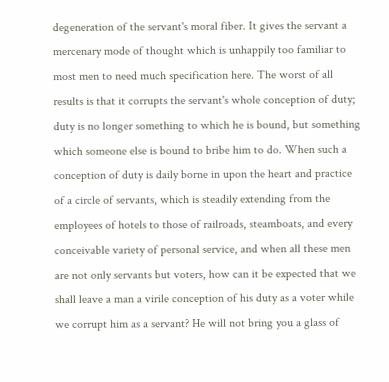degeneration of the servant's moral fiber. It gives the servant a mercenary mode of thought which is unhappily too familiar to most men to need much specification here. The worst of all results is that it corrupts the servant's whole conception of duty; duty is no longer something to which he is bound, but something which someone else is bound to bribe him to do. When such a conception of duty is daily borne in upon the heart and practice of a circle of servants, which is steadily extending from the employees of hotels to those of railroads, steamboats, and every conceivable variety of personal service, and when all these men are not only servants but voters, how can it be expected that we shall leave a man a virile conception of his duty as a voter while we corrupt him as a servant? He will not bring you a glass of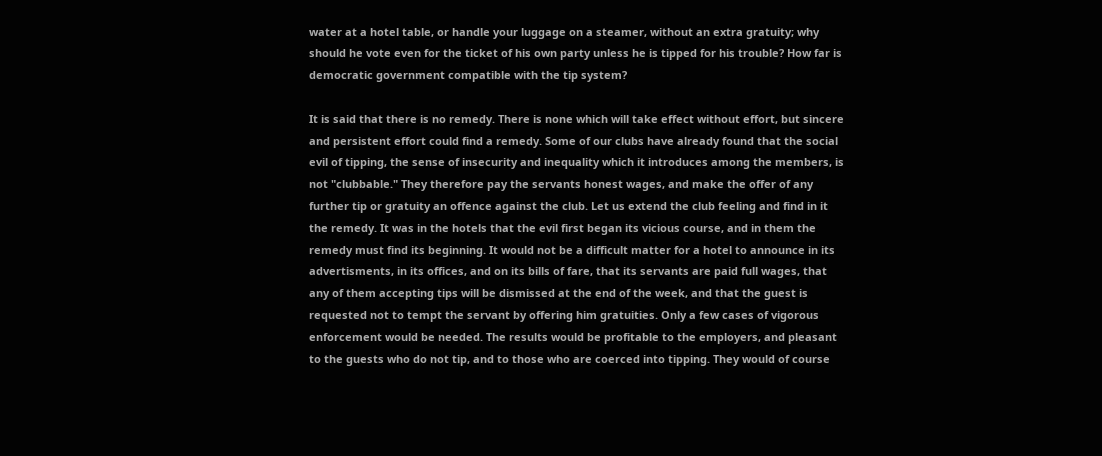water at a hotel table, or handle your luggage on a steamer, without an extra gratuity; why should he vote even for the ticket of his own party unless he is tipped for his trouble? How far is democratic government compatible with the tip system?

It is said that there is no remedy. There is none which will take effect without effort, but sincere and persistent effort could find a remedy. Some of our clubs have already found that the social evil of tipping, the sense of insecurity and inequality which it introduces among the members, is not "clubbable." They therefore pay the servants honest wages, and make the offer of any further tip or gratuity an offence against the club. Let us extend the club feeling and find in it the remedy. It was in the hotels that the evil first began its vicious course, and in them the remedy must find its beginning. It would not be a difficult matter for a hotel to announce in its advertisments, in its offices, and on its bills of fare, that its servants are paid full wages, that any of them accepting tips will be dismissed at the end of the week, and that the guest is requested not to tempt the servant by offering him gratuities. Only a few cases of vigorous enforcement would be needed. The results would be profitable to the employers, and pleasant to the guests who do not tip, and to those who are coerced into tipping. They would of course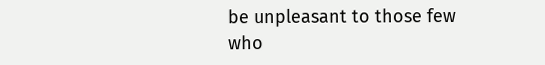be unpleasant to those few who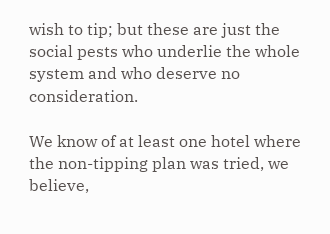wish to tip; but these are just the social pests who underlie the whole system and who deserve no consideration.

We know of at least one hotel where the non-tipping plan was tried, we believe,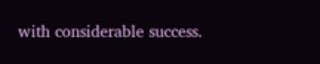with considerable success.